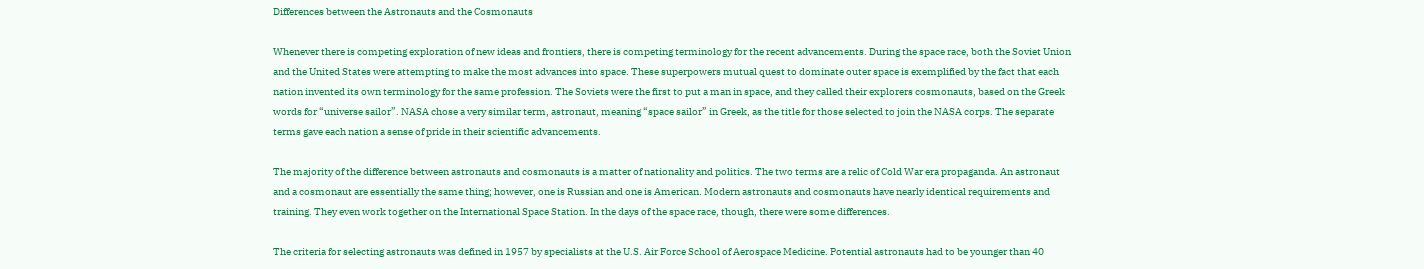Differences between the Astronauts and the Cosmonauts

Whenever there is competing exploration of new ideas and frontiers, there is competing terminology for the recent advancements. During the space race, both the Soviet Union and the United States were attempting to make the most advances into space. These superpowers mutual quest to dominate outer space is exemplified by the fact that each nation invented its own terminology for the same profession. The Soviets were the first to put a man in space, and they called their explorers cosmonauts, based on the Greek words for “universe sailor”. NASA chose a very similar term, astronaut, meaning “space sailor” in Greek, as the title for those selected to join the NASA corps. The separate terms gave each nation a sense of pride in their scientific advancements.

The majority of the difference between astronauts and cosmonauts is a matter of nationality and politics. The two terms are a relic of Cold War era propaganda. An astronaut and a cosmonaut are essentially the same thing; however, one is Russian and one is American. Modern astronauts and cosmonauts have nearly identical requirements and training. They even work together on the International Space Station. In the days of the space race, though, there were some differences.

The criteria for selecting astronauts was defined in 1957 by specialists at the U.S. Air Force School of Aerospace Medicine. Potential astronauts had to be younger than 40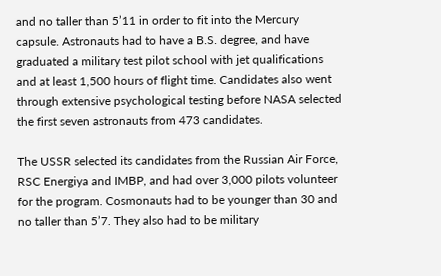and no taller than 5’11 in order to fit into the Mercury capsule. Astronauts had to have a B.S. degree, and have graduated a military test pilot school with jet qualifications and at least 1,500 hours of flight time. Candidates also went through extensive psychological testing before NASA selected the first seven astronauts from 473 candidates.

The USSR selected its candidates from the Russian Air Force, RSC Energiya and IMBP, and had over 3,000 pilots volunteer for the program. Cosmonauts had to be younger than 30 and no taller than 5’7. They also had to be military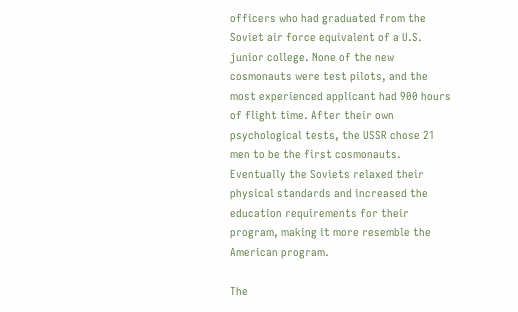officers who had graduated from the Soviet air force equivalent of a U.S. junior college. None of the new cosmonauts were test pilots, and the most experienced applicant had 900 hours of flight time. After their own psychological tests, the USSR chose 21 men to be the first cosmonauts. Eventually the Soviets relaxed their physical standards and increased the education requirements for their program, making it more resemble the American program.

The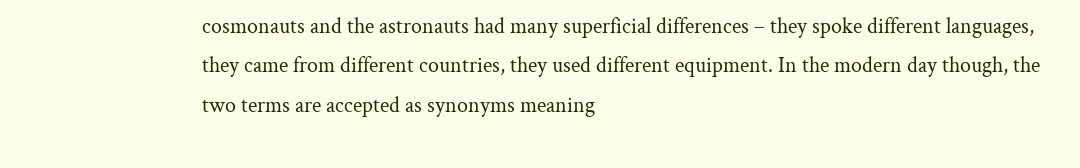cosmonauts and the astronauts had many superficial differences – they spoke different languages, they came from different countries, they used different equipment. In the modern day though, the two terms are accepted as synonyms meaning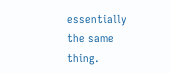essentially the same thing.